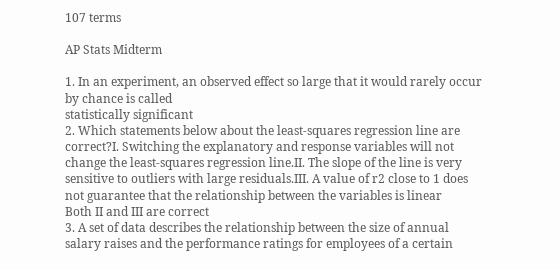107 terms

AP Stats Midterm

1. In an experiment, an observed effect so large that it would rarely occur by chance is called
statistically significant
2. Which statements below about the least-squares regression line are correct?I. Switching the explanatory and response variables will not change the least-squares regression line.II. The slope of the line is very sensitive to outliers with large residuals.III. A value of r2 close to 1 does not guarantee that the relationship between the variables is linear
Both II and III are correct
3. A set of data describes the relationship between the size of annual salary raises and the performance ratings for employees of a certain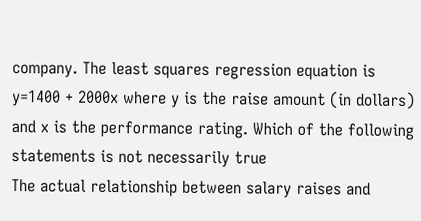company. The least squares regression equation is y=1400 + 2000x where y is the raise amount (in dollars) and x is the performance rating. Which of the following statements is not necessarily true
The actual relationship between salary raises and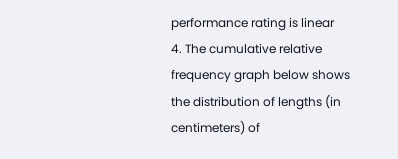performance rating is linear
4. The cumulative relative frequency graph below shows the distribution of lengths (in centimeters) of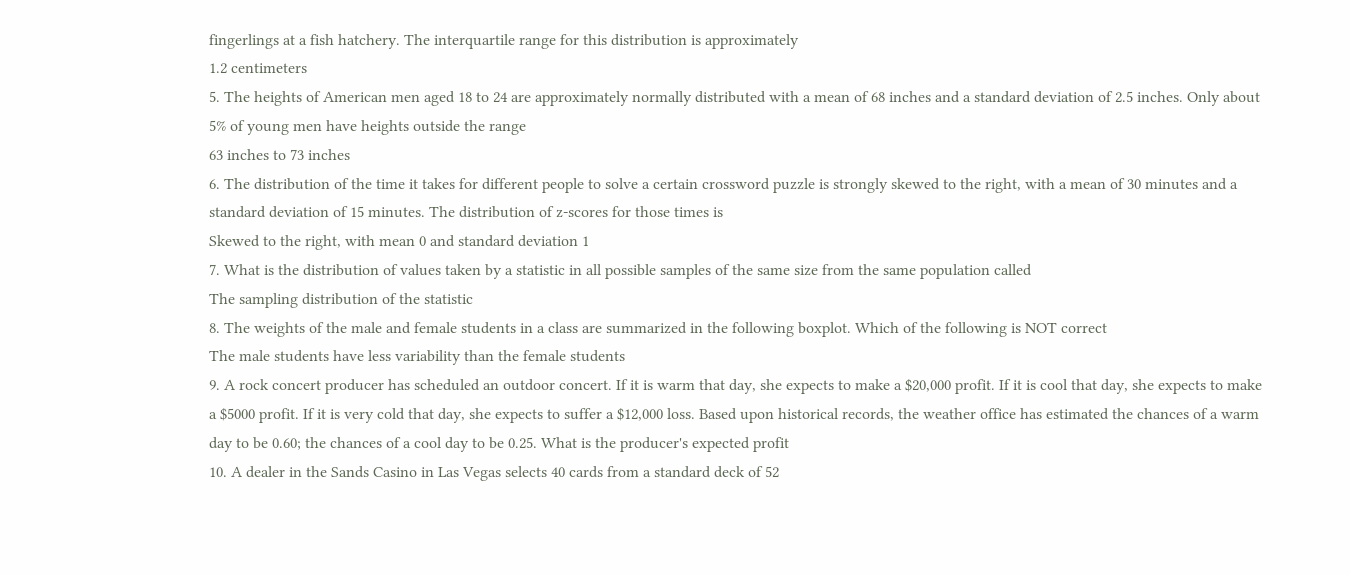fingerlings at a fish hatchery. The interquartile range for this distribution is approximately
1.2 centimeters
5. The heights of American men aged 18 to 24 are approximately normally distributed with a mean of 68 inches and a standard deviation of 2.5 inches. Only about 5% of young men have heights outside the range
63 inches to 73 inches
6. The distribution of the time it takes for different people to solve a certain crossword puzzle is strongly skewed to the right, with a mean of 30 minutes and a standard deviation of 15 minutes. The distribution of z-scores for those times is
Skewed to the right, with mean 0 and standard deviation 1
7. What is the distribution of values taken by a statistic in all possible samples of the same size from the same population called
The sampling distribution of the statistic
8. The weights of the male and female students in a class are summarized in the following boxplot. Which of the following is NOT correct
The male students have less variability than the female students
9. A rock concert producer has scheduled an outdoor concert. If it is warm that day, she expects to make a $20,000 profit. If it is cool that day, she expects to make a $5000 profit. If it is very cold that day, she expects to suffer a $12,000 loss. Based upon historical records, the weather office has estimated the chances of a warm day to be 0.60; the chances of a cool day to be 0.25. What is the producer's expected profit
10. A dealer in the Sands Casino in Las Vegas selects 40 cards from a standard deck of 52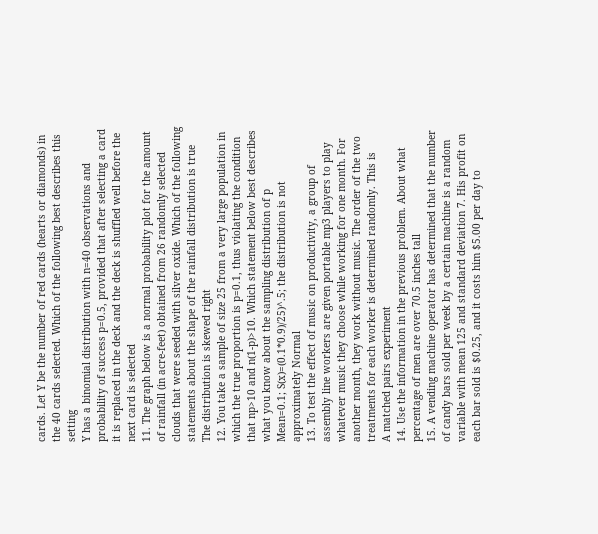cards. Let Y be the number of red cards (hearts or diamonds) in the 40 cards selected. Which of the following best describes this setting
Y has a binomial distribution with n=40 observations and probability of success p=0.5, provided that after selecting a card it is replaced in the deck and the deck is shuffled well before the next card is selected
11. The graph below is a normal probability plot for the amount of rainfall (in acre-feet) obtained from 26 randomly selected clouds that were seeded with silver oxide. Which of the following statements about the shape of the rainfall distribution is true
The distribution is skewed right
12. You take a sample of size 25 from a very large population in which the true proportion is p=0.1, thus violating the condition that np>10 and n(1-p)>10. Which statement below best describes what you know about the sampling distribution of p
Mean=0.1; S(x)=(0.1*0.9)/25)^.5; the distribution is not approximately Normal
13. To test the effect of music on productivity, a group of assembly line workers are given portable mp3 players to play whatever music they choose while working for one month. For another month, they work without music. The order of the two treatments for each worker is determined randomly. This is
A matched pairs experiment
14. Use the information in the previous problem. About what percentage of men are over 70.5 inches tall
15. A vending machine operator has determined that the number of candy bars sold per week by a certain machine is a random variable with mean 125 and standard deviation 7. His profit on each bar sold is $0.25, and it costs him $5.00 per day to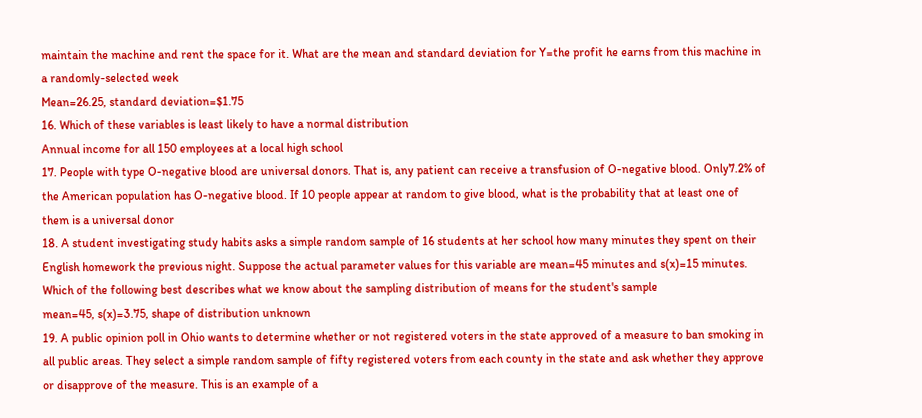maintain the machine and rent the space for it. What are the mean and standard deviation for Y=the profit he earns from this machine in a randomly-selected week
Mean=26.25, standard deviation=$1.75
16. Which of these variables is least likely to have a normal distribution
Annual income for all 150 employees at a local high school
17. People with type O-negative blood are universal donors. That is, any patient can receive a transfusion of O-negative blood. Only7.2% of the American population has O-negative blood. If 10 people appear at random to give blood, what is the probability that at least one of them is a universal donor
18. A student investigating study habits asks a simple random sample of 16 students at her school how many minutes they spent on their English homework the previous night. Suppose the actual parameter values for this variable are mean=45 minutes and s(x)=15 minutes. Which of the following best describes what we know about the sampling distribution of means for the student's sample
mean=45, s(x)=3.75, shape of distribution unknown
19. A public opinion poll in Ohio wants to determine whether or not registered voters in the state approved of a measure to ban smoking in all public areas. They select a simple random sample of fifty registered voters from each county in the state and ask whether they approve or disapprove of the measure. This is an example of a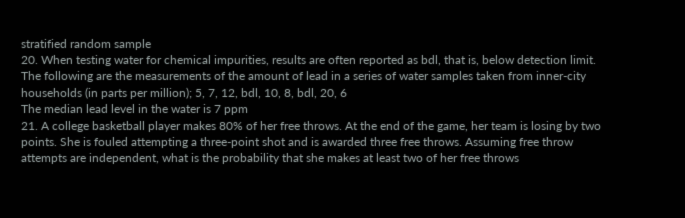stratified random sample
20. When testing water for chemical impurities, results are often reported as bdl, that is, below detection limit. The following are the measurements of the amount of lead in a series of water samples taken from inner-city households (in parts per million); 5, 7, 12, bdl, 10, 8, bdl, 20, 6
The median lead level in the water is 7 ppm
21. A college basketball player makes 80% of her free throws. At the end of the game, her team is losing by two points. She is fouled attempting a three-point shot and is awarded three free throws. Assuming free throw attempts are independent, what is the probability that she makes at least two of her free throws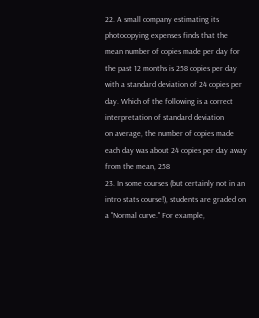22. A small company estimating its photocopying expenses finds that the mean number of copies made per day for the past 12 months is 258 copies per day with a standard deviation of 24 copies per day. Which of the following is a correct interpretation of standard deviation
on average, the number of copies made each day was about 24 copies per day away from the mean, 258
23. In some courses (but certainly not in an intro stats course!), students are graded on a "Normal curve." For example,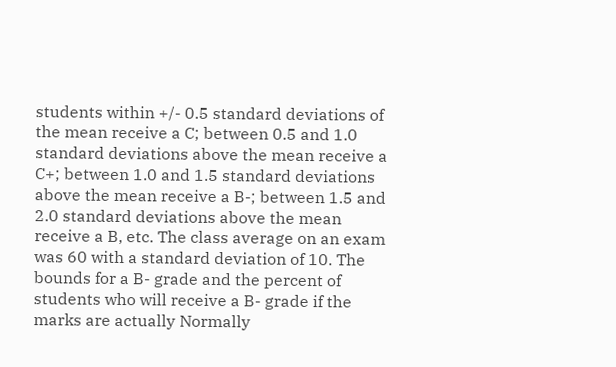students within +/- 0.5 standard deviations of the mean receive a C; between 0.5 and 1.0 standard deviations above the mean receive a C+; between 1.0 and 1.5 standard deviations above the mean receive a B-; between 1.5 and 2.0 standard deviations above the mean receive a B, etc. The class average on an exam was 60 with a standard deviation of 10. The bounds for a B- grade and the percent of students who will receive a B- grade if the marks are actually Normally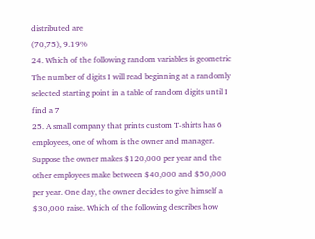distributed are
(70,75), 9.19%
24. Which of the following random variables is geometric
The number of digits I will read beginning at a randomly selected starting point in a table of random digits until I find a 7
25. A small company that prints custom T-shirts has 6 employees, one of whom is the owner and manager. Suppose the owner makes $120,000 per year and the other employees make between $40,000 and $50,000 per year. One day, the owner decides to give himself a $30,000 raise. Which of the following describes how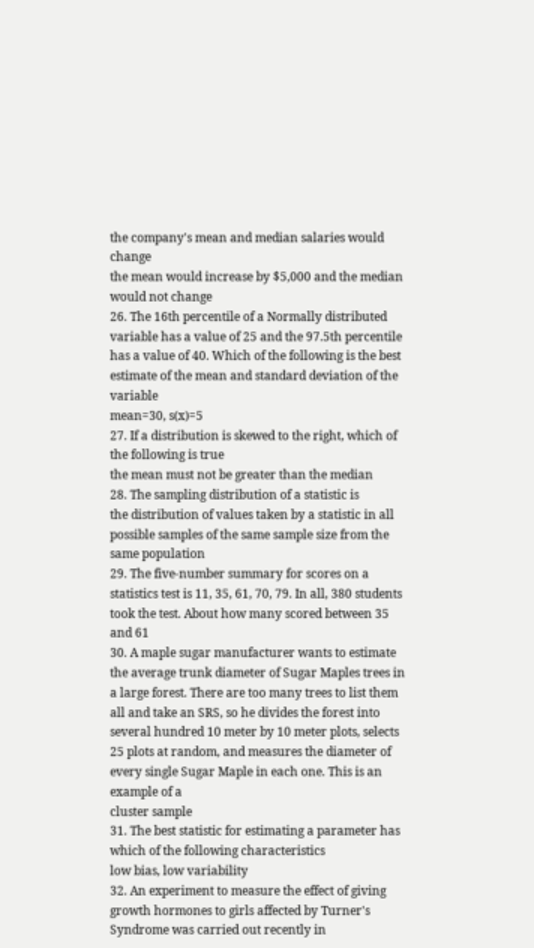the company's mean and median salaries would change
the mean would increase by $5,000 and the median would not change
26. The 16th percentile of a Normally distributed variable has a value of 25 and the 97.5th percentile has a value of 40. Which of the following is the best estimate of the mean and standard deviation of the variable
mean=30, s(x)=5
27. If a distribution is skewed to the right, which of the following is true
the mean must not be greater than the median
28. The sampling distribution of a statistic is
the distribution of values taken by a statistic in all possible samples of the same sample size from the same population
29. The five-number summary for scores on a statistics test is 11, 35, 61, 70, 79. In all, 380 students took the test. About how many scored between 35 and 61
30. A maple sugar manufacturer wants to estimate the average trunk diameter of Sugar Maples trees in a large forest. There are too many trees to list them all and take an SRS, so he divides the forest into several hundred 10 meter by 10 meter plots, selects 25 plots at random, and measures the diameter of every single Sugar Maple in each one. This is an example of a
cluster sample
31. The best statistic for estimating a parameter has which of the following characteristics
low bias, low variability
32. An experiment to measure the effect of giving growth hormones to girls affected by Turner's Syndrome was carried out recently in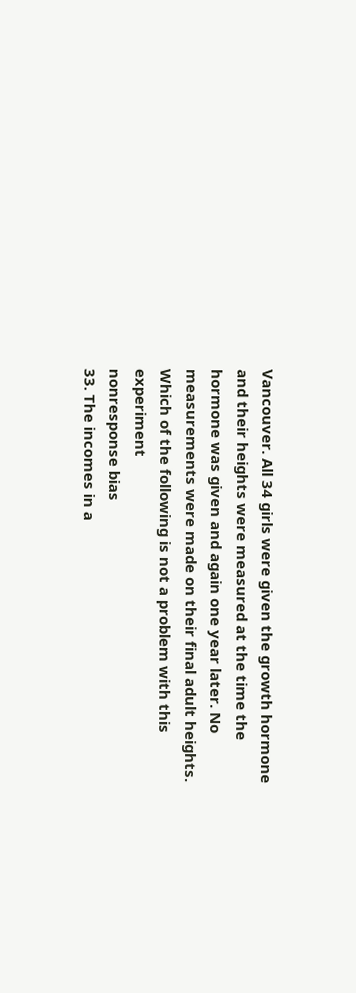Vancouver. All 34 girls were given the growth hormone and their heights were measured at the time the hormone was given and again one year later. No measurements were made on their final adult heights. Which of the following is not a problem with this experiment
nonresponse bias
33. The incomes in a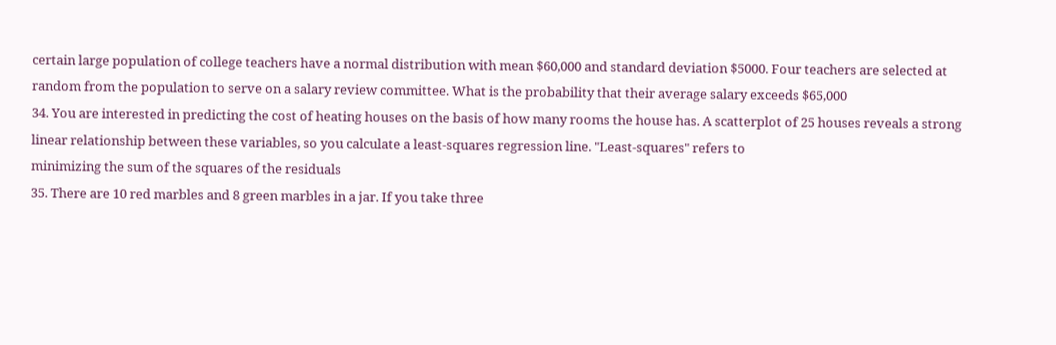certain large population of college teachers have a normal distribution with mean $60,000 and standard deviation $5000. Four teachers are selected at random from the population to serve on a salary review committee. What is the probability that their average salary exceeds $65,000
34. You are interested in predicting the cost of heating houses on the basis of how many rooms the house has. A scatterplot of 25 houses reveals a strong linear relationship between these variables, so you calculate a least-squares regression line. "Least-squares" refers to
minimizing the sum of the squares of the residuals
35. There are 10 red marbles and 8 green marbles in a jar. If you take three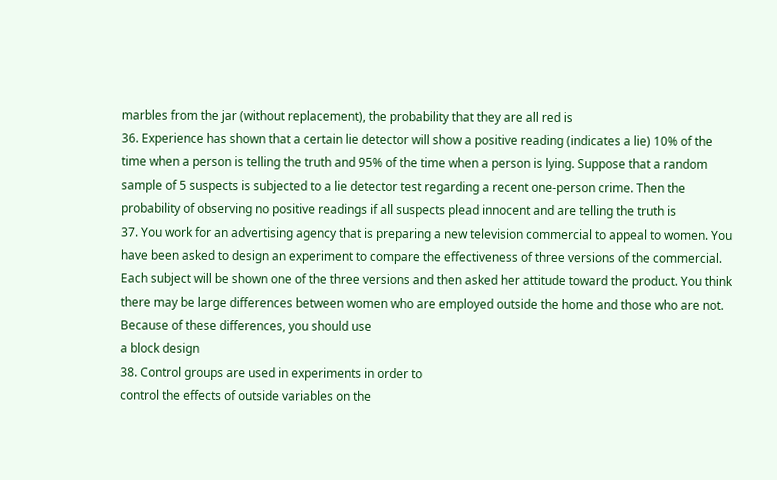marbles from the jar (without replacement), the probability that they are all red is
36. Experience has shown that a certain lie detector will show a positive reading (indicates a lie) 10% of the time when a person is telling the truth and 95% of the time when a person is lying. Suppose that a random sample of 5 suspects is subjected to a lie detector test regarding a recent one-person crime. Then the probability of observing no positive readings if all suspects plead innocent and are telling the truth is
37. You work for an advertising agency that is preparing a new television commercial to appeal to women. You have been asked to design an experiment to compare the effectiveness of three versions of the commercial. Each subject will be shown one of the three versions and then asked her attitude toward the product. You think there may be large differences between women who are employed outside the home and those who are not. Because of these differences, you should use
a block design
38. Control groups are used in experiments in order to
control the effects of outside variables on the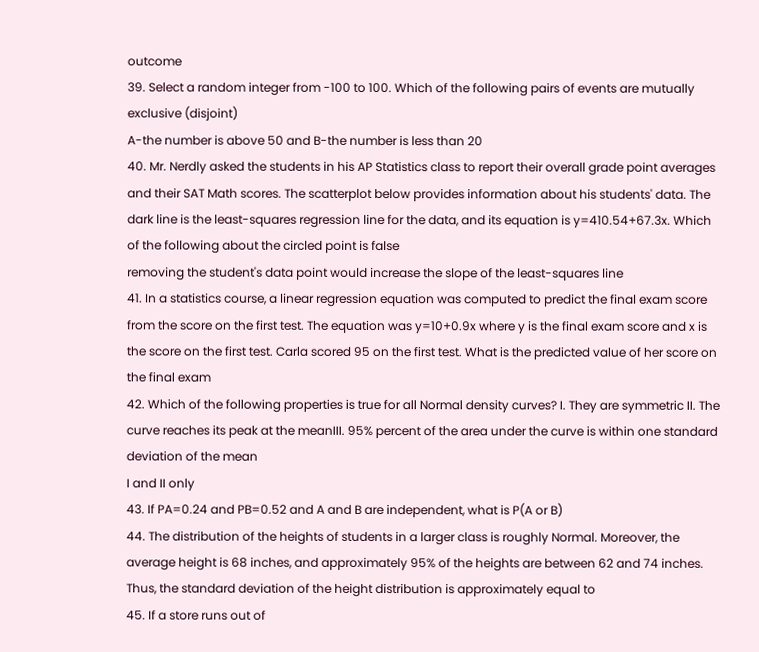outcome
39. Select a random integer from -100 to 100. Which of the following pairs of events are mutually exclusive (disjoint)
A-the number is above 50 and B-the number is less than 20
40. Mr. Nerdly asked the students in his AP Statistics class to report their overall grade point averages and their SAT Math scores. The scatterplot below provides information about his students' data. The dark line is the least-squares regression line for the data, and its equation is y=410.54+67.3x. Which of the following about the circled point is false
removing the student's data point would increase the slope of the least-squares line
41. In a statistics course, a linear regression equation was computed to predict the final exam score from the score on the first test. The equation was y=10+0.9x where y is the final exam score and x is the score on the first test. Carla scored 95 on the first test. What is the predicted value of her score on the final exam
42. Which of the following properties is true for all Normal density curves? I. They are symmetric II. The curve reaches its peak at the meanIII. 95% percent of the area under the curve is within one standard deviation of the mean
I and II only
43. If PA=0.24 and PB=0.52 and A and B are independent, what is P(A or B)
44. The distribution of the heights of students in a larger class is roughly Normal. Moreover, the average height is 68 inches, and approximately 95% of the heights are between 62 and 74 inches. Thus, the standard deviation of the height distribution is approximately equal to
45. If a store runs out of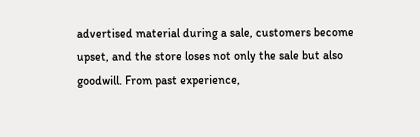advertised material during a sale, customers become upset, and the store loses not only the sale but also goodwill. From past experience,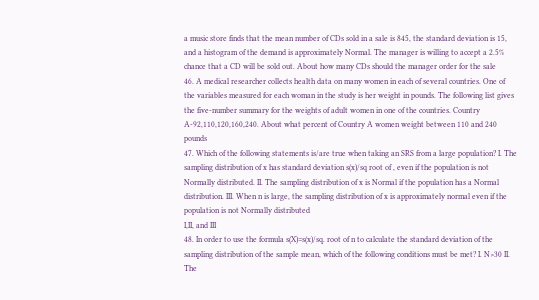a music store finds that the mean number of CDs sold in a sale is 845, the standard deviation is 15, and a histogram of the demand is approximately Normal. The manager is willing to accept a 2.5% chance that a CD will be sold out. About how many CDs should the manager order for the sale
46. A medical researcher collects health data on many women in each of several countries. One of the variables measured for each woman in the study is her weight in pounds. The following list gives the five-number summary for the weights of adult women in one of the countries. Country A-92,110,120,160,240. About what percent of Country A women weight between 110 and 240 pounds
47. Which of the following statements is/are true when taking an SRS from a large population? I. The sampling distribution of x has standard deviation s(x)/sq root of , even if the population is not Normally distributed. II. The sampling distribution of x is Normal if the population has a Normal distribution. III. When n is large, the sampling distribution of x is approximately normal even if the population is not Normally distributed
I,II, and III
48. In order to use the formula s(X)=s(x)/sq. root of n to calculate the standard deviation of the sampling distribution of the sample mean, which of the following conditions must be met? I. N>30 II. The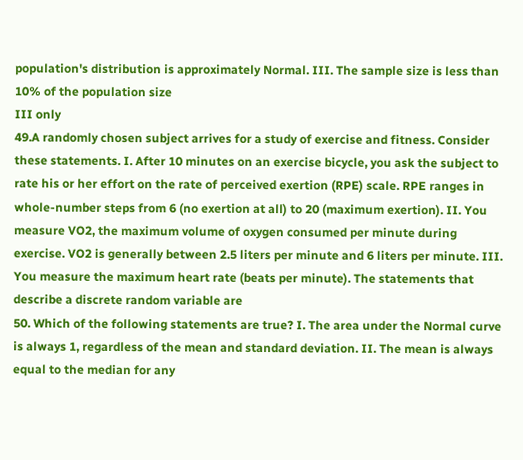population's distribution is approximately Normal. III. The sample size is less than 10% of the population size
III only
49.A randomly chosen subject arrives for a study of exercise and fitness. Consider these statements. I. After 10 minutes on an exercise bicycle, you ask the subject to rate his or her effort on the rate of perceived exertion (RPE) scale. RPE ranges in whole-number steps from 6 (no exertion at all) to 20 (maximum exertion). II. You measure VO2, the maximum volume of oxygen consumed per minute during exercise. VO2 is generally between 2.5 liters per minute and 6 liters per minute. III. You measure the maximum heart rate (beats per minute). The statements that describe a discrete random variable are
50. Which of the following statements are true? I. The area under the Normal curve is always 1, regardless of the mean and standard deviation. II. The mean is always equal to the median for any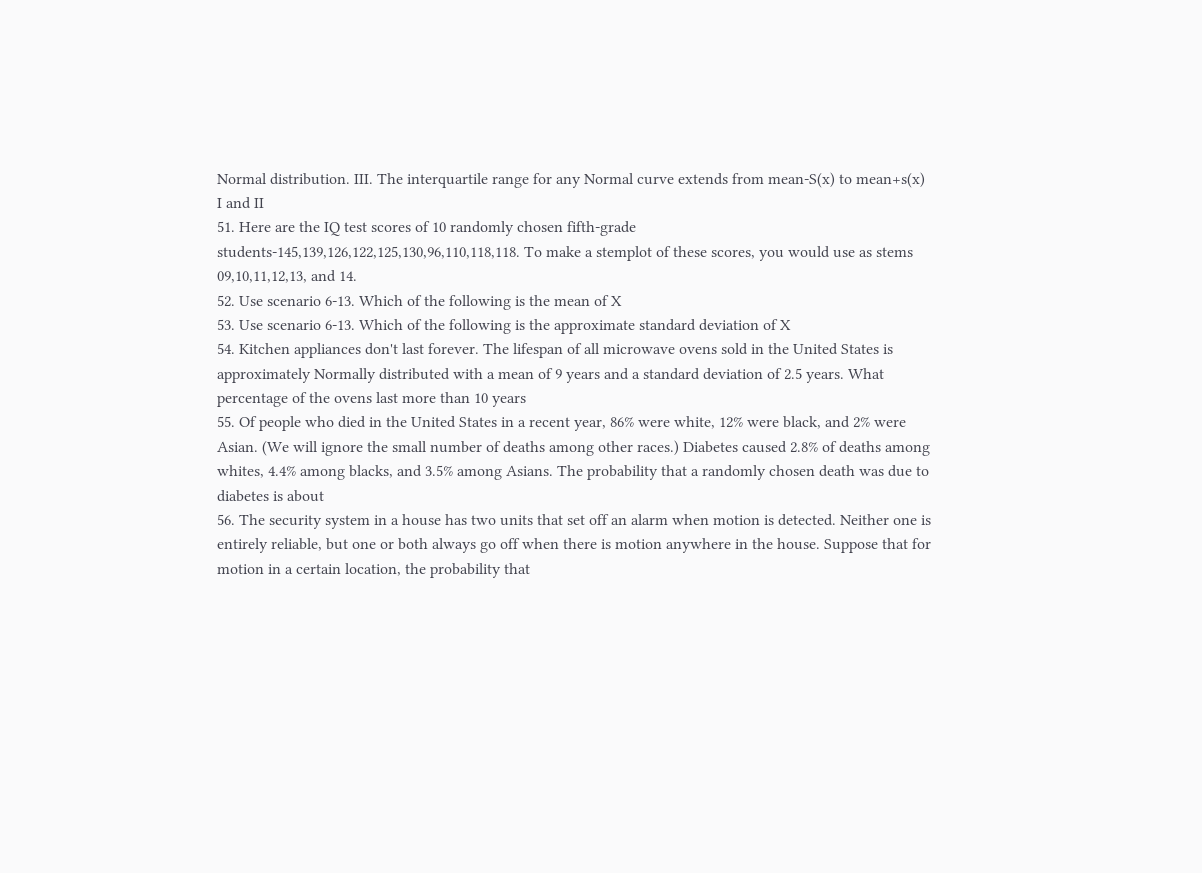Normal distribution. III. The interquartile range for any Normal curve extends from mean-S(x) to mean+s(x)
I and II
51. Here are the IQ test scores of 10 randomly chosen fifth-grade students-145,139,126,122,125,130,96,110,118,118. To make a stemplot of these scores, you would use as stems
09,10,11,12,13, and 14.
52. Use scenario 6-13. Which of the following is the mean of X
53. Use scenario 6-13. Which of the following is the approximate standard deviation of X
54. Kitchen appliances don't last forever. The lifespan of all microwave ovens sold in the United States is approximately Normally distributed with a mean of 9 years and a standard deviation of 2.5 years. What percentage of the ovens last more than 10 years
55. Of people who died in the United States in a recent year, 86% were white, 12% were black, and 2% were Asian. (We will ignore the small number of deaths among other races.) Diabetes caused 2.8% of deaths among whites, 4.4% among blacks, and 3.5% among Asians. The probability that a randomly chosen death was due to diabetes is about
56. The security system in a house has two units that set off an alarm when motion is detected. Neither one is entirely reliable, but one or both always go off when there is motion anywhere in the house. Suppose that for motion in a certain location, the probability that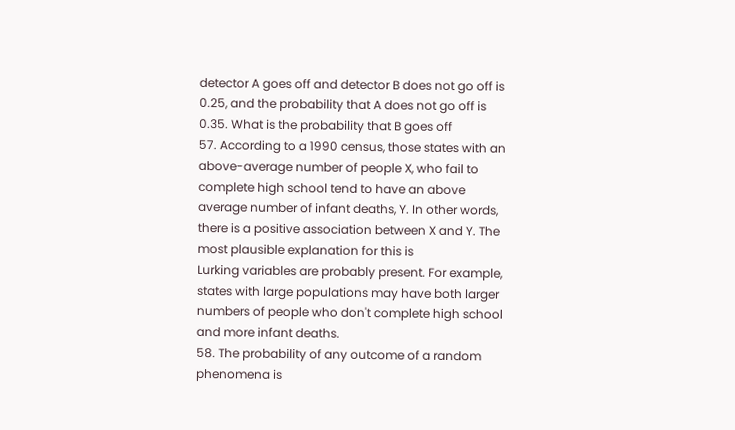detector A goes off and detector B does not go off is 0.25, and the probability that A does not go off is 0.35. What is the probability that B goes off
57. According to a 1990 census, those states with an above-average number of people X, who fail to complete high school tend to have an above average number of infant deaths, Y. In other words, there is a positive association between X and Y. The most plausible explanation for this is
Lurking variables are probably present. For example, states with large populations may have both larger numbers of people who don't complete high school and more infant deaths.
58. The probability of any outcome of a random phenomena is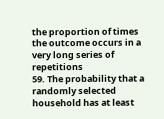the proportion of times the outcome occurs in a very long series of repetitions
59. The probability that a randomly selected household has at least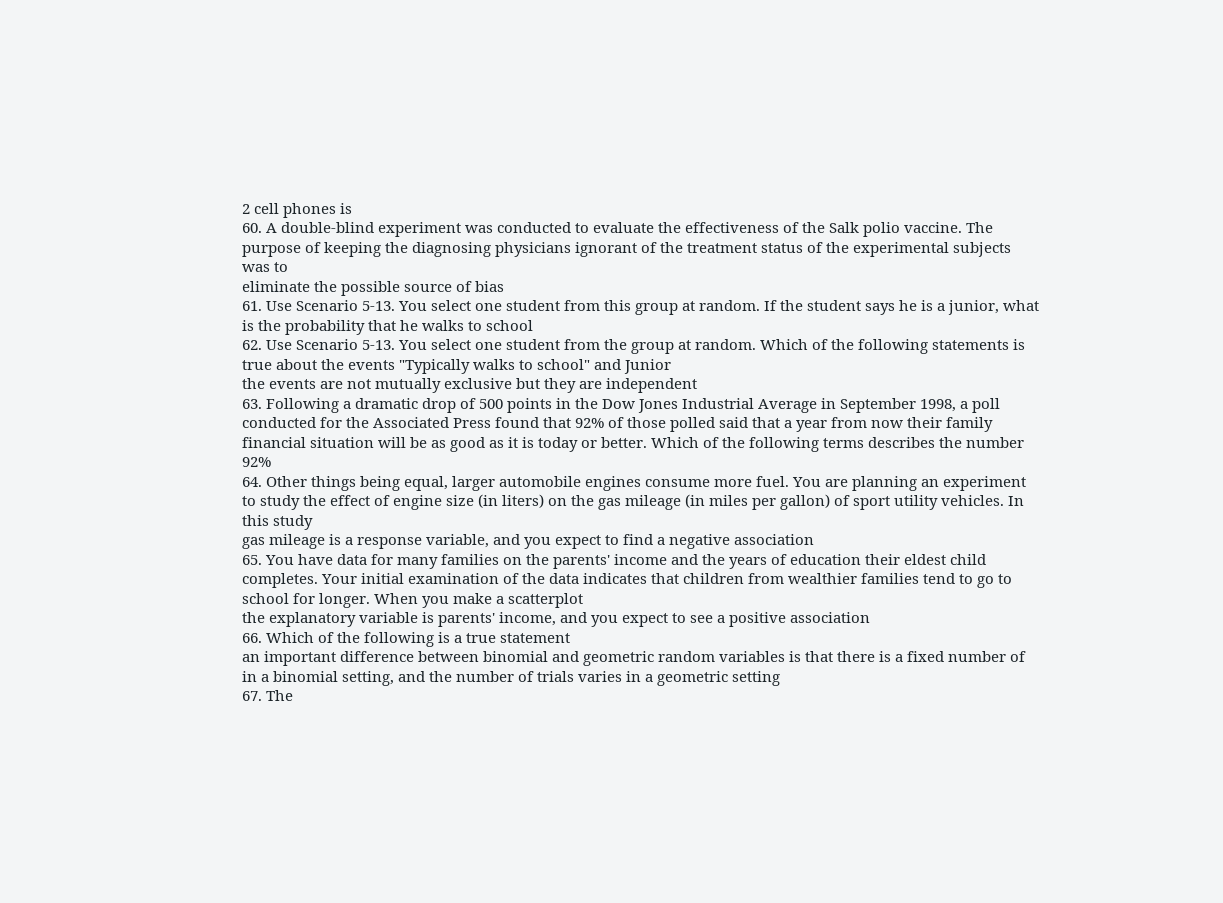2 cell phones is
60. A double-blind experiment was conducted to evaluate the effectiveness of the Salk polio vaccine. The purpose of keeping the diagnosing physicians ignorant of the treatment status of the experimental subjects was to
eliminate the possible source of bias
61. Use Scenario 5-13. You select one student from this group at random. If the student says he is a junior, what is the probability that he walks to school
62. Use Scenario 5-13. You select one student from the group at random. Which of the following statements is true about the events "Typically walks to school" and Junior
the events are not mutually exclusive but they are independent
63. Following a dramatic drop of 500 points in the Dow Jones Industrial Average in September 1998, a poll conducted for the Associated Press found that 92% of those polled said that a year from now their family financial situation will be as good as it is today or better. Which of the following terms describes the number 92%
64. Other things being equal, larger automobile engines consume more fuel. You are planning an experiment to study the effect of engine size (in liters) on the gas mileage (in miles per gallon) of sport utility vehicles. In this study
gas mileage is a response variable, and you expect to find a negative association
65. You have data for many families on the parents' income and the years of education their eldest child completes. Your initial examination of the data indicates that children from wealthier families tend to go to school for longer. When you make a scatterplot
the explanatory variable is parents' income, and you expect to see a positive association
66. Which of the following is a true statement
an important difference between binomial and geometric random variables is that there is a fixed number of in a binomial setting, and the number of trials varies in a geometric setting
67. The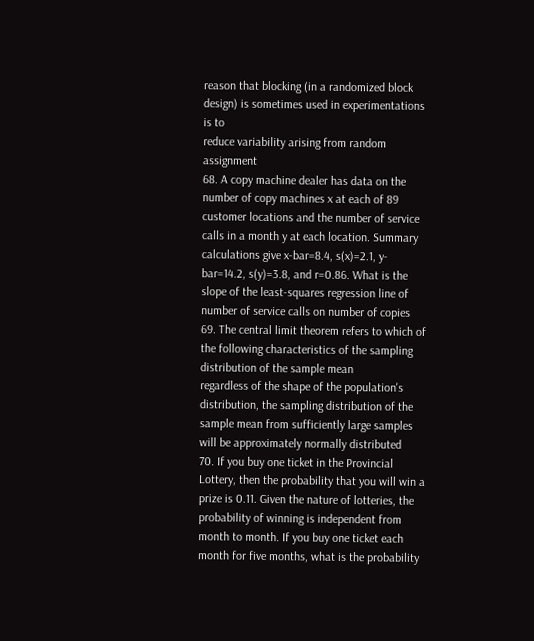reason that blocking (in a randomized block design) is sometimes used in experimentations is to
reduce variability arising from random assignment
68. A copy machine dealer has data on the number of copy machines x at each of 89 customer locations and the number of service calls in a month y at each location. Summary calculations give x-bar=8.4, s(x)=2.1, y-bar=14.2, s(y)=3.8, and r=0.86. What is the slope of the least-squares regression line of number of service calls on number of copies
69. The central limit theorem refers to which of the following characteristics of the sampling distribution of the sample mean
regardless of the shape of the population's distribution, the sampling distribution of the sample mean from sufficiently large samples will be approximately normally distributed
70. If you buy one ticket in the Provincial Lottery, then the probability that you will win a prize is 0.11. Given the nature of lotteries, the probability of winning is independent from month to month. If you buy one ticket each month for five months, what is the probability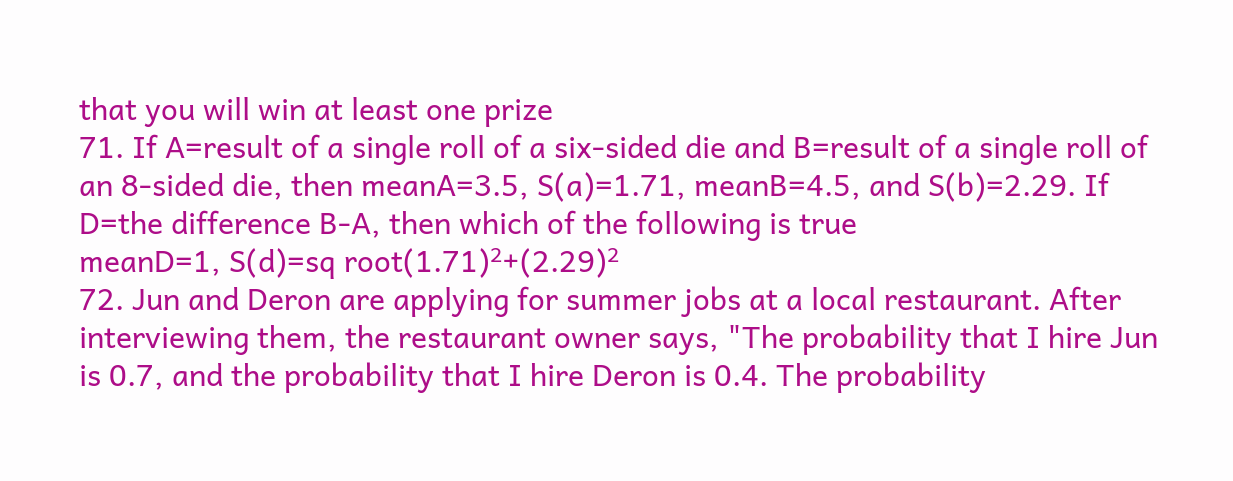that you will win at least one prize
71. If A=result of a single roll of a six-sided die and B=result of a single roll of an 8-sided die, then meanA=3.5, S(a)=1.71, meanB=4.5, and S(b)=2.29. If D=the difference B-A, then which of the following is true
meanD=1, S(d)=sq root(1.71)²+(2.29)²
72. Jun and Deron are applying for summer jobs at a local restaurant. After interviewing them, the restaurant owner says, "The probability that I hire Jun is 0.7, and the probability that I hire Deron is 0.4. The probability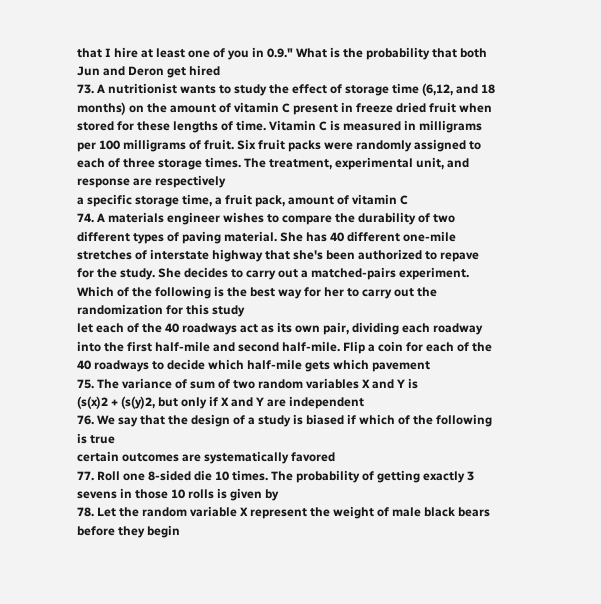that I hire at least one of you in 0.9." What is the probability that both Jun and Deron get hired
73. A nutritionist wants to study the effect of storage time (6,12, and 18 months) on the amount of vitamin C present in freeze dried fruit when stored for these lengths of time. Vitamin C is measured in milligrams per 100 milligrams of fruit. Six fruit packs were randomly assigned to each of three storage times. The treatment, experimental unit, and response are respectively
a specific storage time, a fruit pack, amount of vitamin C
74. A materials engineer wishes to compare the durability of two different types of paving material. She has 40 different one-mile stretches of interstate highway that she's been authorized to repave for the study. She decides to carry out a matched-pairs experiment. Which of the following is the best way for her to carry out the randomization for this study
let each of the 40 roadways act as its own pair, dividing each roadway into the first half-mile and second half-mile. Flip a coin for each of the 40 roadways to decide which half-mile gets which pavement
75. The variance of sum of two random variables X and Y is
(s(x)2 + (s(y)2, but only if X and Y are independent
76. We say that the design of a study is biased if which of the following is true
certain outcomes are systematically favored
77. Roll one 8-sided die 10 times. The probability of getting exactly 3 sevens in those 10 rolls is given by
78. Let the random variable X represent the weight of male black bears before they begin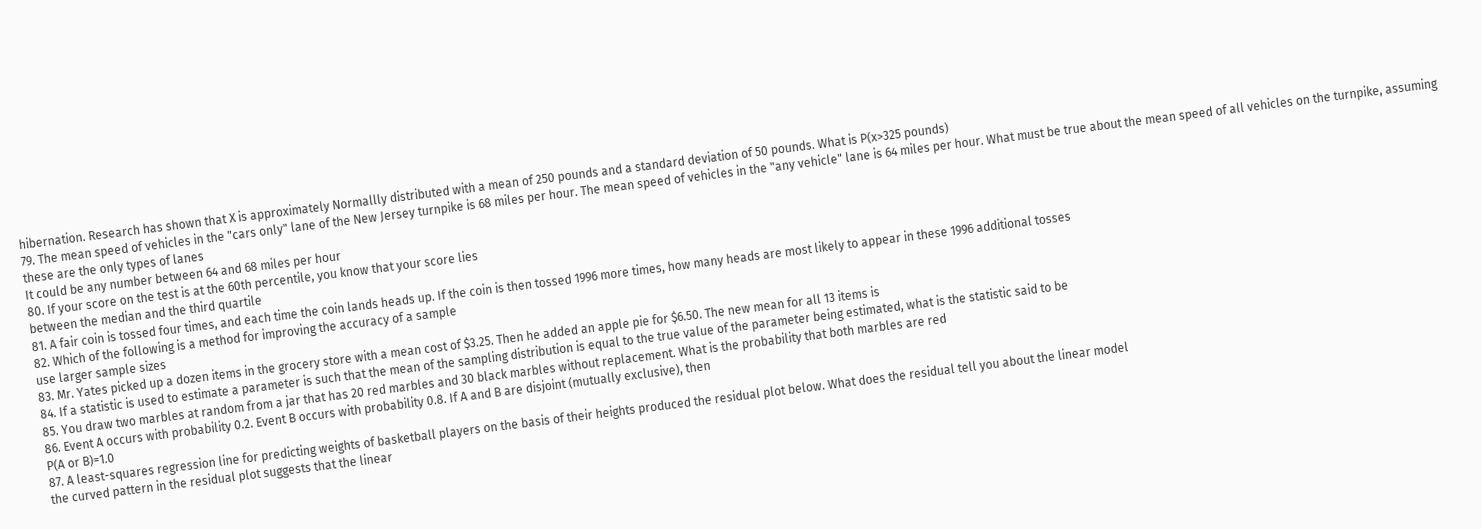hibernation. Research has shown that X is approximately Normallly distributed with a mean of 250 pounds and a standard deviation of 50 pounds. What is P(x>325 pounds)
79. The mean speed of vehicles in the "cars only" lane of the New Jersey turnpike is 68 miles per hour. The mean speed of vehicles in the "any vehicle" lane is 64 miles per hour. What must be true about the mean speed of all vehicles on the turnpike, assuming these are the only types of lanes
It could be any number between 64 and 68 miles per hour
80. If your score on the test is at the 60th percentile, you know that your score lies
between the median and the third quartile
81. A fair coin is tossed four times, and each time the coin lands heads up. If the coin is then tossed 1996 more times, how many heads are most likely to appear in these 1996 additional tosses
82. Which of the following is a method for improving the accuracy of a sample
use larger sample sizes
83. Mr. Yates picked up a dozen items in the grocery store with a mean cost of $3.25. Then he added an apple pie for $6.50. The new mean for all 13 items is
84. If a statistic is used to estimate a parameter is such that the mean of the sampling distribution is equal to the true value of the parameter being estimated, what is the statistic said to be
85. You draw two marbles at random from a jar that has 20 red marbles and 30 black marbles without replacement. What is the probability that both marbles are red
86. Event A occurs with probability 0.2. Event B occurs with probability 0.8. If A and B are disjoint (mutually exclusive), then
P(A or B)=1.0
87. A least-squares regression line for predicting weights of basketball players on the basis of their heights produced the residual plot below. What does the residual tell you about the linear model
the curved pattern in the residual plot suggests that the linear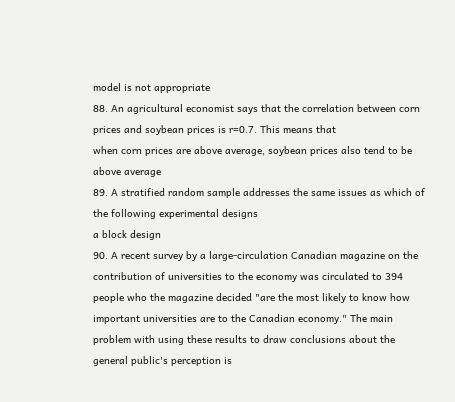model is not appropriate
88. An agricultural economist says that the correlation between corn prices and soybean prices is r=0.7. This means that
when corn prices are above average, soybean prices also tend to be above average
89. A stratified random sample addresses the same issues as which of the following experimental designs
a block design
90. A recent survey by a large-circulation Canadian magazine on the contribution of universities to the economy was circulated to 394 people who the magazine decided "are the most likely to know how important universities are to the Canadian economy." The main problem with using these results to draw conclusions about the general public's perception is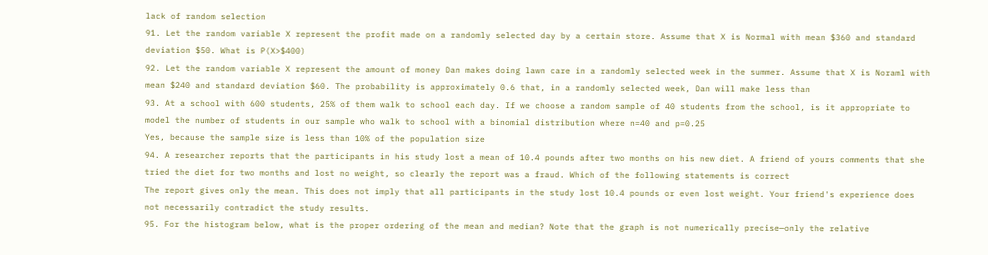lack of random selection
91. Let the random variable X represent the profit made on a randomly selected day by a certain store. Assume that X is Normal with mean $360 and standard deviation $50. What is P(X>$400)
92. Let the random variable X represent the amount of money Dan makes doing lawn care in a randomly selected week in the summer. Assume that X is Noraml with mean $240 and standard deviation $60. The probability is approximately 0.6 that, in a randomly selected week, Dan will make less than
93. At a school with 600 students, 25% of them walk to school each day. If we choose a random sample of 40 students from the school, is it appropriate to model the number of students in our sample who walk to school with a binomial distribution where n=40 and p=0.25
Yes, because the sample size is less than 10% of the population size
94. A researcher reports that the participants in his study lost a mean of 10.4 pounds after two months on his new diet. A friend of yours comments that she tried the diet for two months and lost no weight, so clearly the report was a fraud. Which of the following statements is correct
The report gives only the mean. This does not imply that all participants in the study lost 10.4 pounds or even lost weight. Your friend's experience does not necessarily contradict the study results.
95. For the histogram below, what is the proper ordering of the mean and median? Note that the graph is not numerically precise—only the relative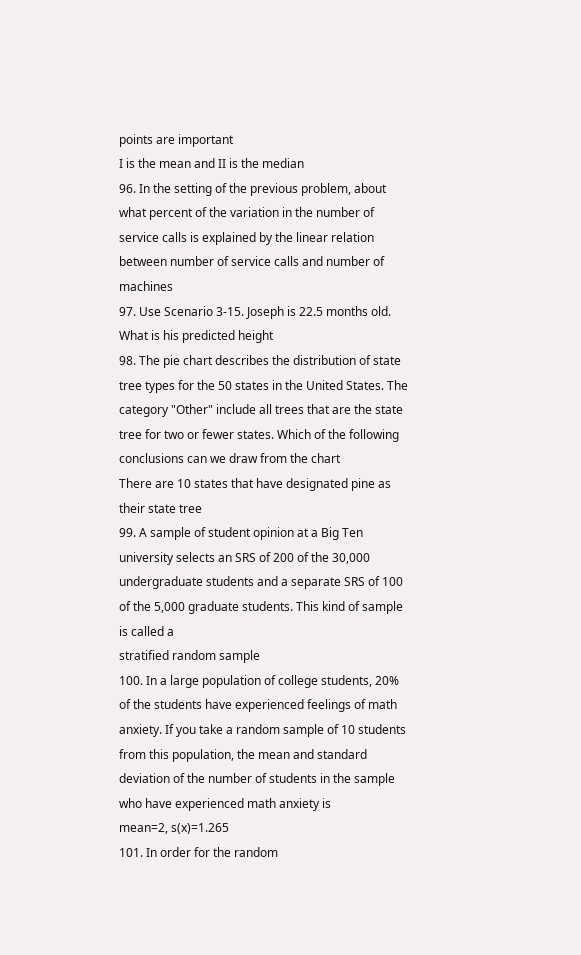points are important
I is the mean and II is the median
96. In the setting of the previous problem, about what percent of the variation in the number of service calls is explained by the linear relation between number of service calls and number of machines
97. Use Scenario 3-15. Joseph is 22.5 months old. What is his predicted height
98. The pie chart describes the distribution of state tree types for the 50 states in the United States. The category "Other" include all trees that are the state tree for two or fewer states. Which of the following conclusions can we draw from the chart
There are 10 states that have designated pine as their state tree
99. A sample of student opinion at a Big Ten university selects an SRS of 200 of the 30,000 undergraduate students and a separate SRS of 100 of the 5,000 graduate students. This kind of sample is called a
stratified random sample
100. In a large population of college students, 20% of the students have experienced feelings of math anxiety. If you take a random sample of 10 students from this population, the mean and standard deviation of the number of students in the sample who have experienced math anxiety is
mean=2, s(x)=1.265
101. In order for the random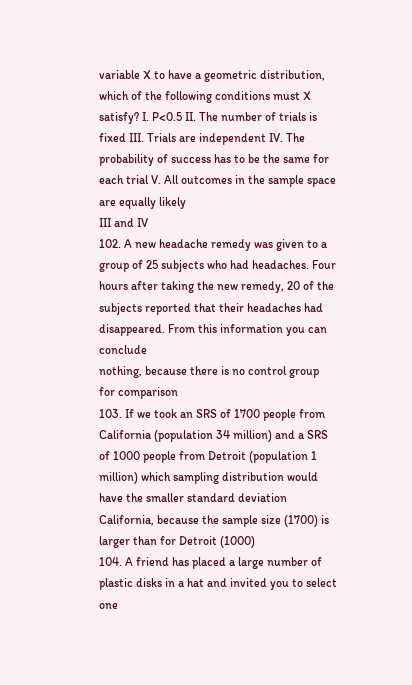variable X to have a geometric distribution, which of the following conditions must X satisfy? I. P<0.5 II. The number of trials is fixed III. Trials are independent IV. The probability of success has to be the same for each trial V. All outcomes in the sample space are equally likely
III and IV
102. A new headache remedy was given to a group of 25 subjects who had headaches. Four hours after taking the new remedy, 20 of the subjects reported that their headaches had disappeared. From this information you can conclude
nothing, because there is no control group for comparison
103. If we took an SRS of 1700 people from California (population 34 million) and a SRS of 1000 people from Detroit (population 1 million) which sampling distribution would have the smaller standard deviation
California, because the sample size (1700) is larger than for Detroit (1000)
104. A friend has placed a large number of plastic disks in a hat and invited you to select one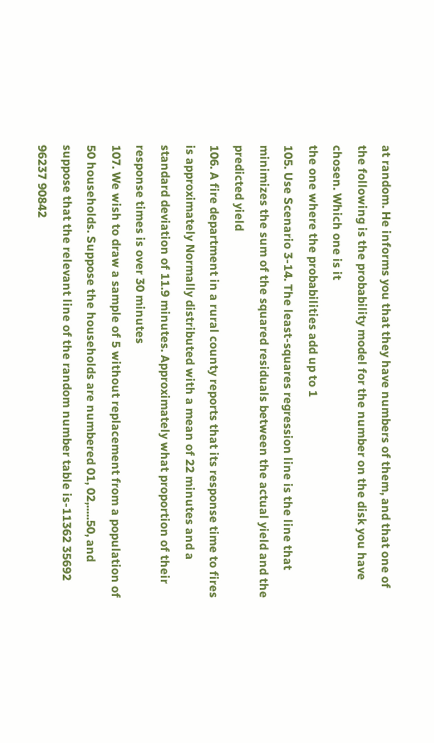at random. He informs you that they have numbers of them, and that one of the following is the probability model for the number on the disk you have chosen. Which one is it
the one where the probabilities add up to 1
105. Use Scenario 3-14. The least-squares regression line is the line that
minimizes the sum of the squared residuals between the actual yield and the predicted yield
106. A fire department in a rural county reports that its response time to fires is approximately Normally distributed with a mean of 22 minutes and a standard deviation of 11.9 minutes. Approximately what proportion of their response times is over 30 minutes
107. We wish to draw a sample of 5 without replacement from a population of 50 households. Suppose the households are numbered 01, 02,.....50, and suppose that the relevant line of the random number table is-11362 35692 96237 90842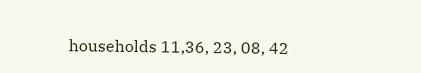households 11,36, 23, 08, 42